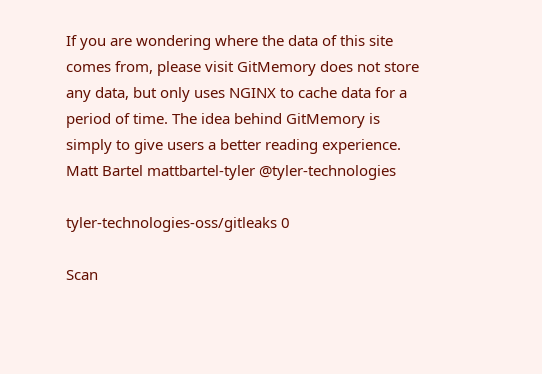If you are wondering where the data of this site comes from, please visit GitMemory does not store any data, but only uses NGINX to cache data for a period of time. The idea behind GitMemory is simply to give users a better reading experience.
Matt Bartel mattbartel-tyler @tyler-technologies

tyler-technologies-oss/gitleaks 0

Scan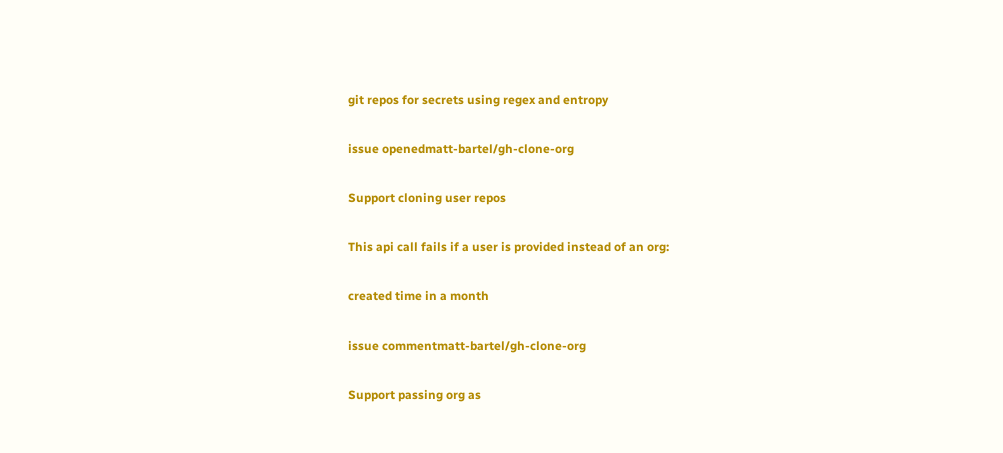git repos for secrets using regex and entropy

issue openedmatt-bartel/gh-clone-org

Support cloning user repos

This api call fails if a user is provided instead of an org:

created time in a month

issue commentmatt-bartel/gh-clone-org

Support passing org as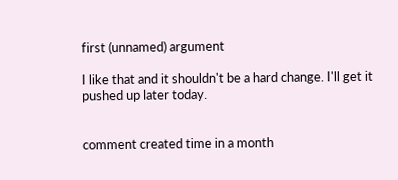first (unnamed) argument

I like that and it shouldn't be a hard change. I'll get it pushed up later today.


comment created time in a month